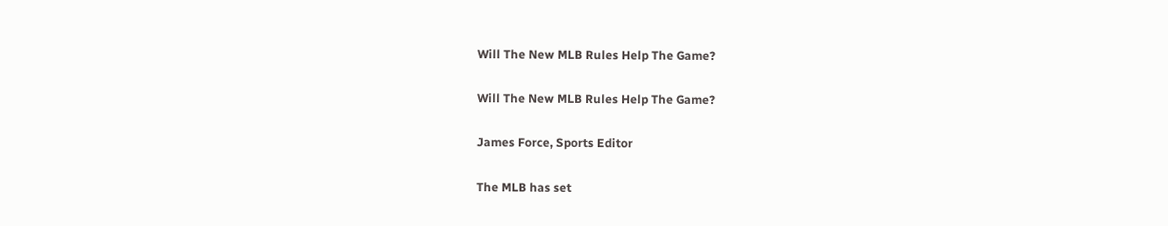Will The New MLB Rules Help The Game?

Will The New MLB Rules Help The Game?

James Force, Sports Editor

The MLB has set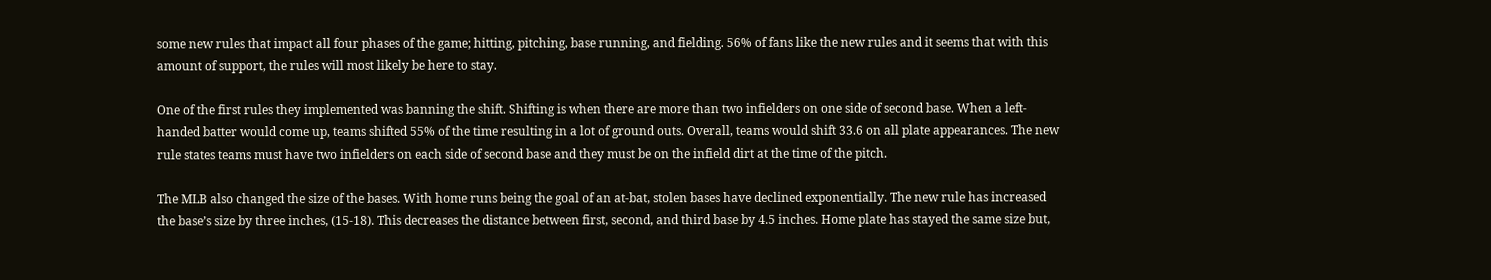some new rules that impact all four phases of the game; hitting, pitching, base running, and fielding. 56% of fans like the new rules and it seems that with this amount of support, the rules will most likely be here to stay.

One of the first rules they implemented was banning the shift. Shifting is when there are more than two infielders on one side of second base. When a left-handed batter would come up, teams shifted 55% of the time resulting in a lot of ground outs. Overall, teams would shift 33.6 on all plate appearances. The new rule states teams must have two infielders on each side of second base and they must be on the infield dirt at the time of the pitch.

The MLB also changed the size of the bases. With home runs being the goal of an at-bat, stolen bases have declined exponentially. The new rule has increased the base’s size by three inches, (15-18). This decreases the distance between first, second, and third base by 4.5 inches. Home plate has stayed the same size but,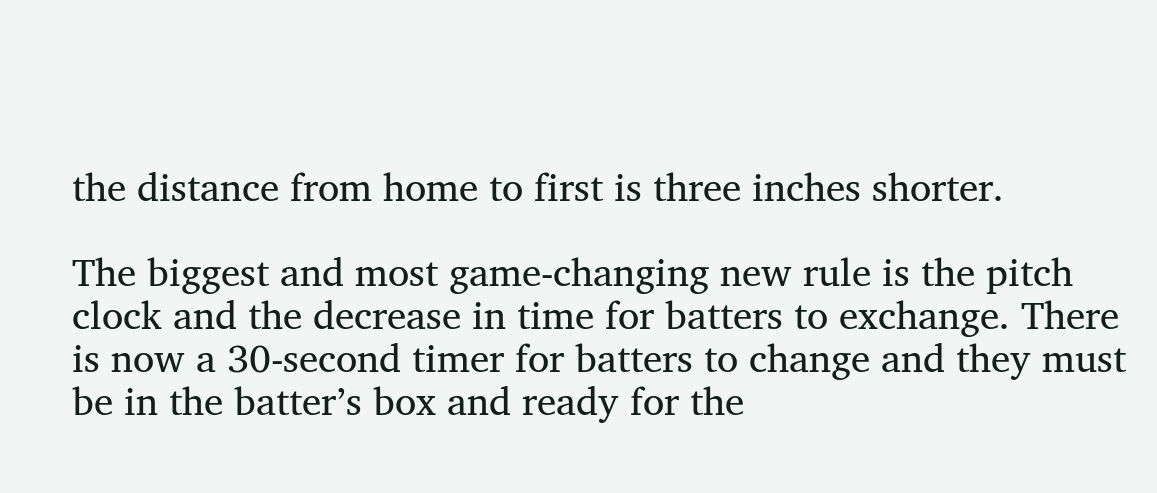the distance from home to first is three inches shorter.

The biggest and most game-changing new rule is the pitch clock and the decrease in time for batters to exchange. There is now a 30-second timer for batters to change and they must be in the batter’s box and ready for the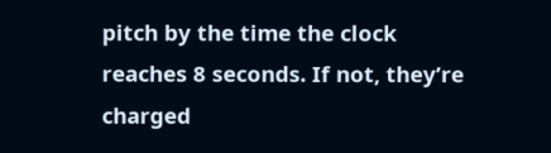pitch by the time the clock reaches 8 seconds. If not, they’re charged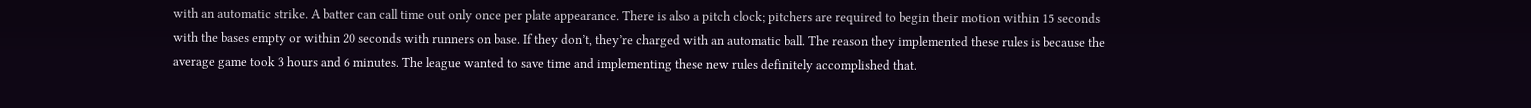with an automatic strike. A batter can call time out only once per plate appearance. There is also a pitch clock; pitchers are required to begin their motion within 15 seconds with the bases empty or within 20 seconds with runners on base. If they don’t, they’re charged with an automatic ball. The reason they implemented these rules is because the average game took 3 hours and 6 minutes. The league wanted to save time and implementing these new rules definitely accomplished that.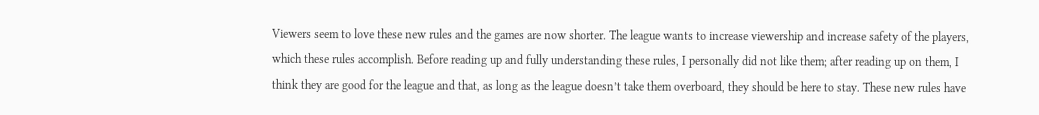Viewers seem to love these new rules and the games are now shorter. The league wants to increase viewership and increase safety of the players, which these rules accomplish. Before reading up and fully understanding these rules, I personally did not like them; after reading up on them, I think they are good for the league and that, as long as the league doesn’t take them overboard, they should be here to stay. These new rules have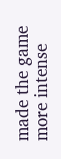made the game more intense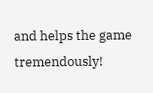and helps the game tremendously!